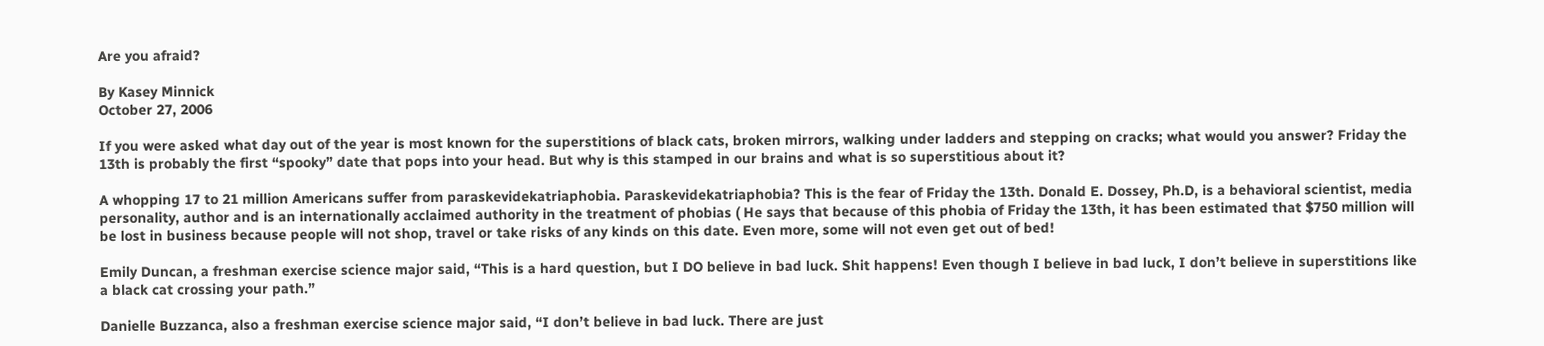Are you afraid?

By Kasey Minnick
October 27, 2006

If you were asked what day out of the year is most known for the superstitions of black cats, broken mirrors, walking under ladders and stepping on cracks; what would you answer? Friday the 13th is probably the first “spooky” date that pops into your head. But why is this stamped in our brains and what is so superstitious about it?

A whopping 17 to 21 million Americans suffer from paraskevidekatriaphobia. Paraskevidekatriaphobia? This is the fear of Friday the 13th. Donald E. Dossey, Ph.D, is a behavioral scientist, media personality, author and is an internationally acclaimed authority in the treatment of phobias ( He says that because of this phobia of Friday the 13th, it has been estimated that $750 million will be lost in business because people will not shop, travel or take risks of any kinds on this date. Even more, some will not even get out of bed!

Emily Duncan, a freshman exercise science major said, “This is a hard question, but I DO believe in bad luck. Shit happens! Even though I believe in bad luck, I don’t believe in superstitions like a black cat crossing your path.”

Danielle Buzzanca, also a freshman exercise science major said, “I don’t believe in bad luck. There are just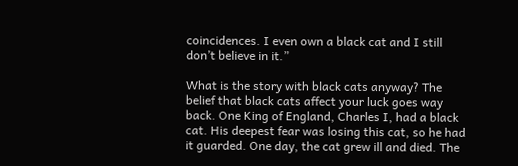coincidences. I even own a black cat and I still don’t believe in it.”

What is the story with black cats anyway? The belief that black cats affect your luck goes way back. One King of England, Charles I, had a black cat. His deepest fear was losing this cat, so he had it guarded. One day, the cat grew ill and died. The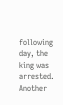following day, the king was arrested. Another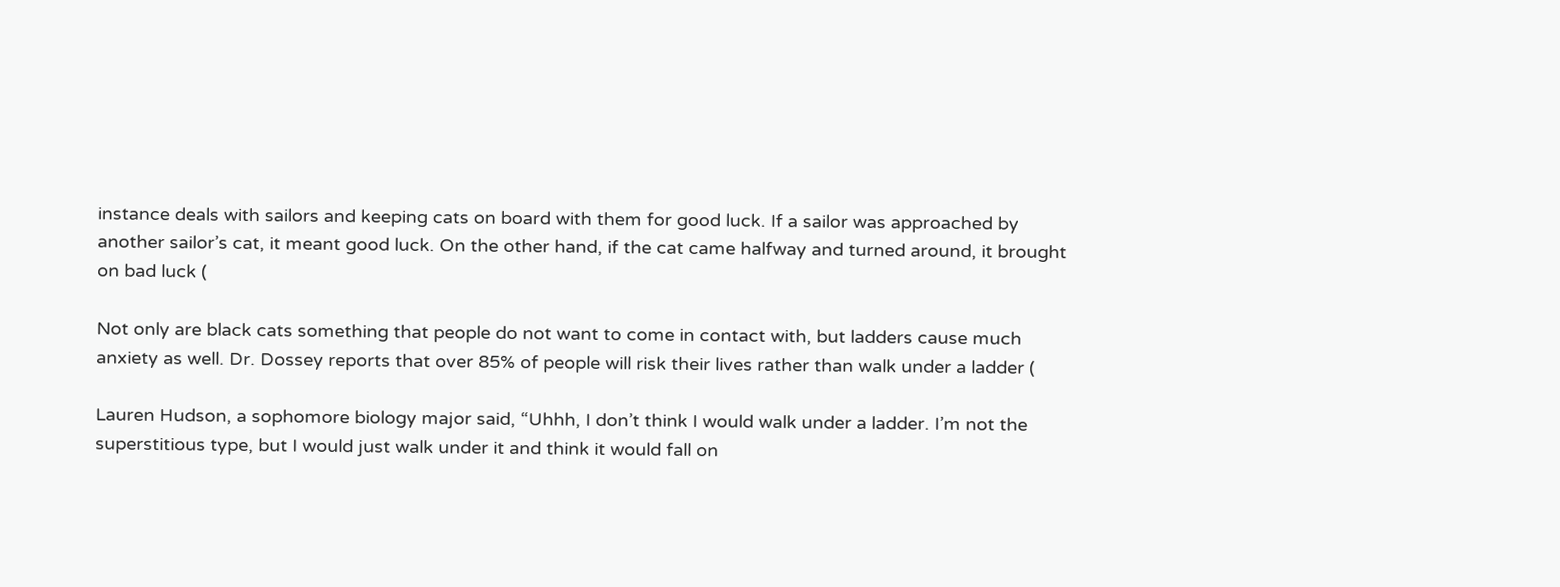instance deals with sailors and keeping cats on board with them for good luck. If a sailor was approached by another sailor’s cat, it meant good luck. On the other hand, if the cat came halfway and turned around, it brought on bad luck (

Not only are black cats something that people do not want to come in contact with, but ladders cause much anxiety as well. Dr. Dossey reports that over 85% of people will risk their lives rather than walk under a ladder (

Lauren Hudson, a sophomore biology major said, “Uhhh, I don’t think I would walk under a ladder. I’m not the superstitious type, but I would just walk under it and think it would fall on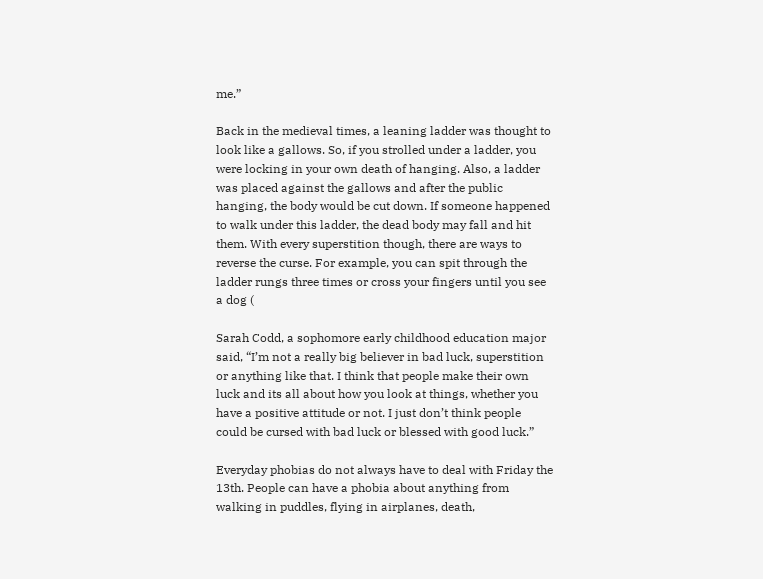me.”

Back in the medieval times, a leaning ladder was thought to look like a gallows. So, if you strolled under a ladder, you were locking in your own death of hanging. Also, a ladder was placed against the gallows and after the public hanging, the body would be cut down. If someone happened to walk under this ladder, the dead body may fall and hit them. With every superstition though, there are ways to reverse the curse. For example, you can spit through the ladder rungs three times or cross your fingers until you see a dog (

Sarah Codd, a sophomore early childhood education major said, “I’m not a really big believer in bad luck, superstition or anything like that. I think that people make their own luck and its all about how you look at things, whether you have a positive attitude or not. I just don’t think people could be cursed with bad luck or blessed with good luck.”

Everyday phobias do not always have to deal with Friday the 13th. People can have a phobia about anything from walking in puddles, flying in airplanes, death,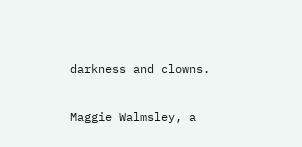darkness and clowns.

Maggie Walmsley, a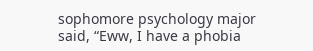sophomore psychology major said, “Eww, I have a phobia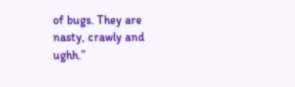of bugs. They are nasty, crawly and ughh.”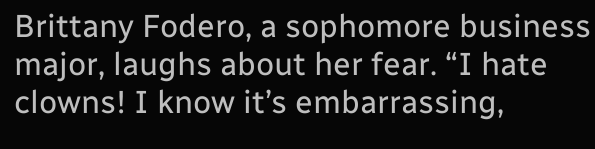Brittany Fodero, a sophomore business major, laughs about her fear. “I hate clowns! I know it’s embarrassing,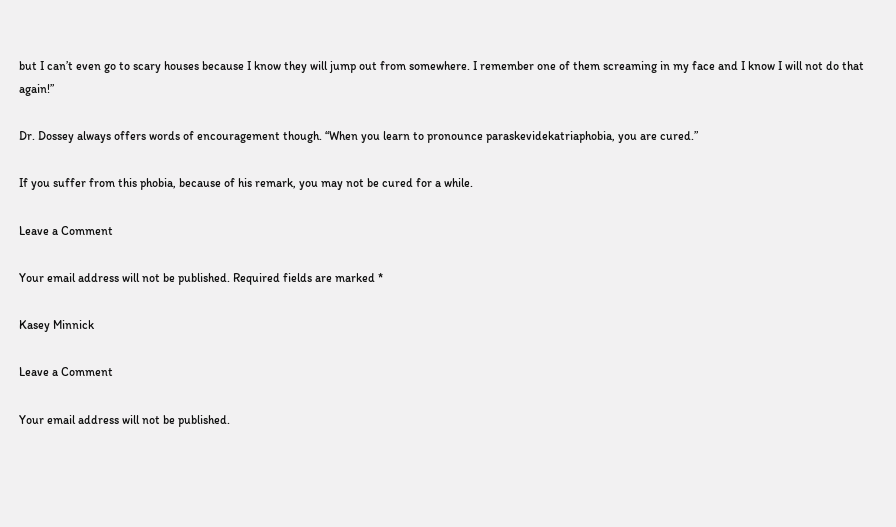but I can’t even go to scary houses because I know they will jump out from somewhere. I remember one of them screaming in my face and I know I will not do that again!”

Dr. Dossey always offers words of encouragement though. “When you learn to pronounce paraskevidekatriaphobia, you are cured.”

If you suffer from this phobia, because of his remark, you may not be cured for a while.

Leave a Comment

Your email address will not be published. Required fields are marked *

Kasey Minnick

Leave a Comment

Your email address will not be published.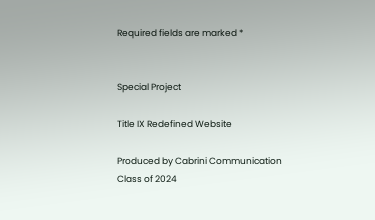Required fields are marked *


Special Project

Title IX Redefined Website

Produced by Cabrini Communication
Class of 2024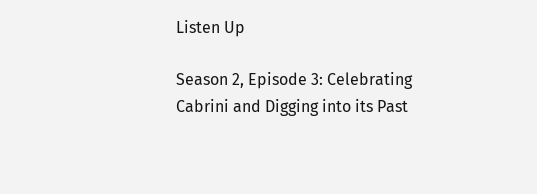Listen Up

Season 2, Episode 3: Celebrating Cabrini and Digging into its Past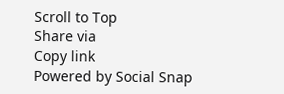Scroll to Top
Share via
Copy link
Powered by Social Snap